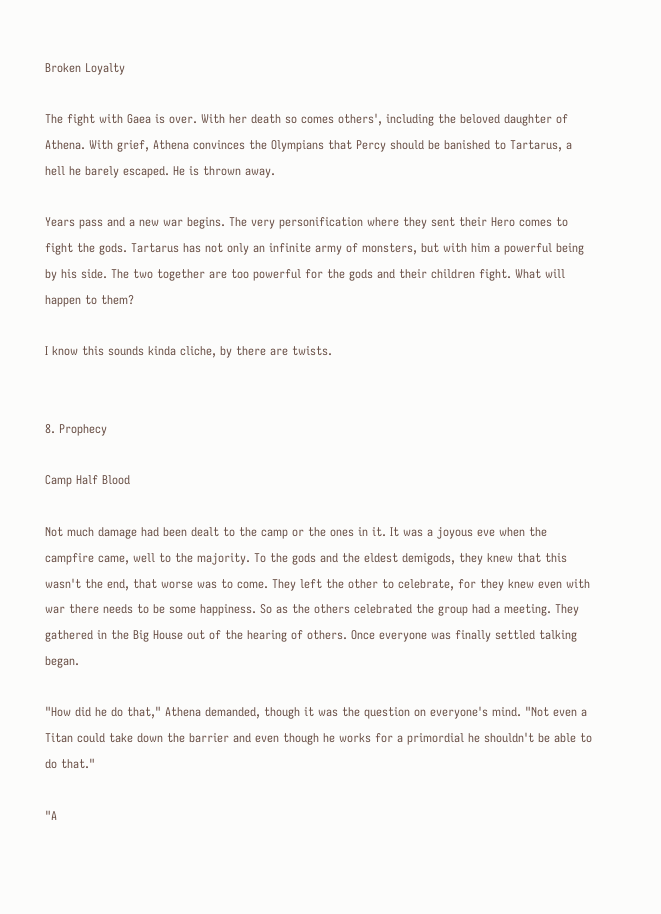Broken Loyalty

The fight with Gaea is over. With her death so comes others', including the beloved daughter of Athena. With grief, Athena convinces the Olympians that Percy should be banished to Tartarus, a hell he barely escaped. He is thrown away.

Years pass and a new war begins. The very personification where they sent their Hero comes to fight the gods. Tartarus has not only an infinite army of monsters, but with him a powerful being by his side. The two together are too powerful for the gods and their children fight. What will happen to them?

I know this sounds kinda cliche, by there are twists.


8. Prophecy

Camp Half Blood

Not much damage had been dealt to the camp or the ones in it. It was a joyous eve when the campfire came, well to the majority. To the gods and the eldest demigods, they knew that this wasn't the end, that worse was to come. They left the other to celebrate, for they knew even with war there needs to be some happiness. So as the others celebrated the group had a meeting. They gathered in the Big House out of the hearing of others. Once everyone was finally settled talking began.

"How did he do that," Athena demanded, though it was the question on everyone's mind. "Not even a Titan could take down the barrier and even though he works for a primordial he shouldn't be able to do that."

"A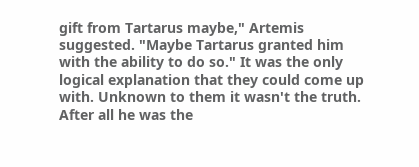gift from Tartarus maybe," Artemis suggested. "Maybe Tartarus granted him with the ability to do so." It was the only logical explanation that they could come up with. Unknown to them it wasn't the truth. After all he was the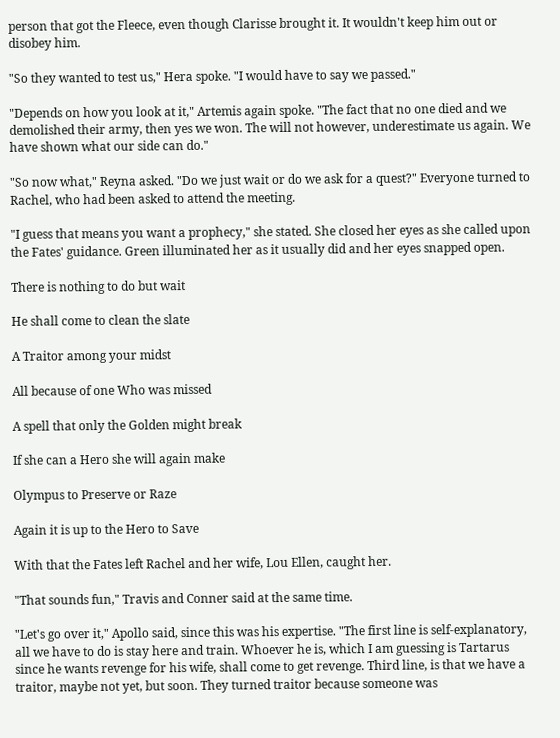person that got the Fleece, even though Clarisse brought it. It wouldn't keep him out or disobey him.

"So they wanted to test us," Hera spoke. "I would have to say we passed."

"Depends on how you look at it," Artemis again spoke. "The fact that no one died and we demolished their army, then yes we won. The will not however, underestimate us again. We have shown what our side can do."

"So now what," Reyna asked. "Do we just wait or do we ask for a quest?" Everyone turned to Rachel, who had been asked to attend the meeting.

"I guess that means you want a prophecy," she stated. She closed her eyes as she called upon the Fates' guidance. Green illuminated her as it usually did and her eyes snapped open.

There is nothing to do but wait

He shall come to clean the slate

A Traitor among your midst

All because of one Who was missed

A spell that only the Golden might break

If she can a Hero she will again make

Olympus to Preserve or Raze

Again it is up to the Hero to Save

With that the Fates left Rachel and her wife, Lou Ellen, caught her.

"That sounds fun," Travis and Conner said at the same time.

"Let's go over it," Apollo said, since this was his expertise. "The first line is self-explanatory, all we have to do is stay here and train. Whoever he is, which I am guessing is Tartarus since he wants revenge for his wife, shall come to get revenge. Third line, is that we have a traitor, maybe not yet, but soon. They turned traitor because someone was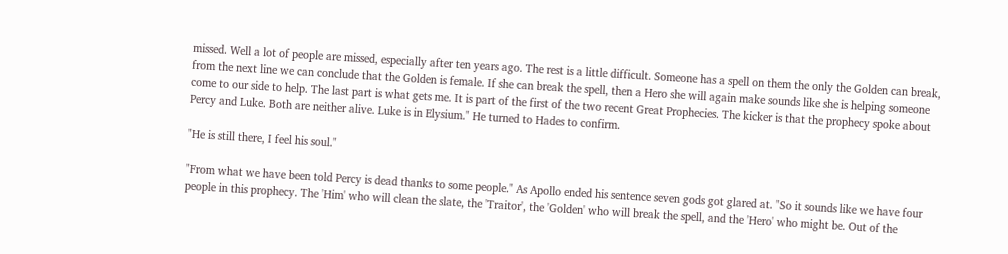missed. Well a lot of people are missed, especially after ten years ago. The rest is a little difficult. Someone has a spell on them the only the Golden can break, from the next line we can conclude that the Golden is female. If she can break the spell, then a Hero she will again make sounds like she is helping someone come to our side to help. The last part is what gets me. It is part of the first of the two recent Great Prophecies. The kicker is that the prophecy spoke about Percy and Luke. Both are neither alive. Luke is in Elysium." He turned to Hades to confirm.

"He is still there, I feel his soul."

"From what we have been told Percy is dead thanks to some people." As Apollo ended his sentence seven gods got glared at. "So it sounds like we have four people in this prophecy. The 'Him' who will clean the slate, the 'Traitor', the 'Golden' who will break the spell, and the 'Hero' who might be. Out of the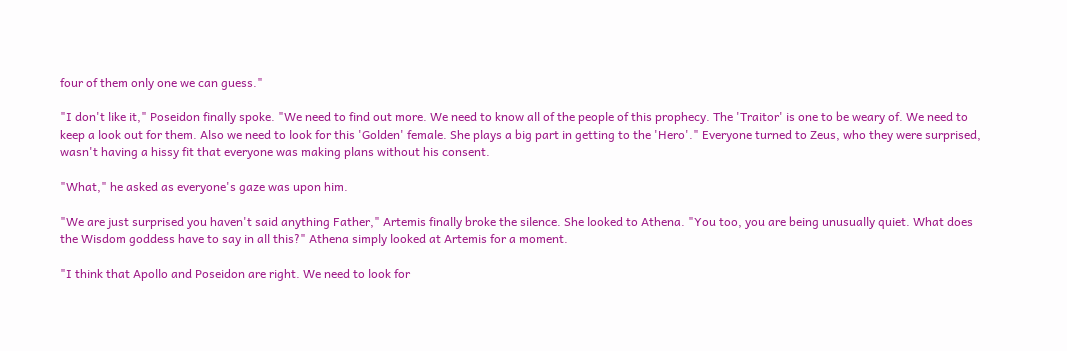four of them only one we can guess."

"I don't like it," Poseidon finally spoke. "We need to find out more. We need to know all of the people of this prophecy. The 'Traitor' is one to be weary of. We need to keep a look out for them. Also we need to look for this 'Golden' female. She plays a big part in getting to the 'Hero'." Everyone turned to Zeus, who they were surprised, wasn't having a hissy fit that everyone was making plans without his consent.

"What," he asked as everyone's gaze was upon him.

"We are just surprised you haven't said anything Father," Artemis finally broke the silence. She looked to Athena. "You too, you are being unusually quiet. What does the Wisdom goddess have to say in all this?" Athena simply looked at Artemis for a moment.

"I think that Apollo and Poseidon are right. We need to look for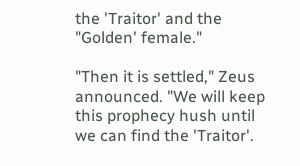the 'Traitor' and the "Golden' female."

"Then it is settled," Zeus announced. "We will keep this prophecy hush until we can find the 'Traitor'.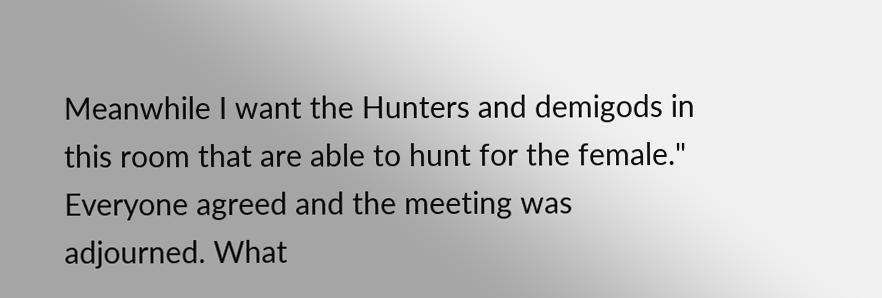Meanwhile I want the Hunters and demigods in this room that are able to hunt for the female." Everyone agreed and the meeting was adjourned. What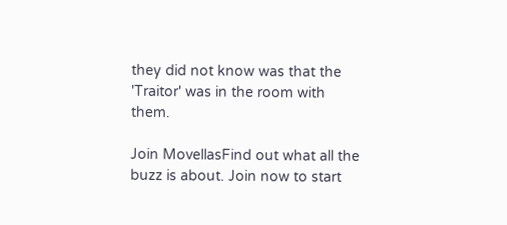they did not know was that the 'Traitor' was in the room with them.

Join MovellasFind out what all the buzz is about. Join now to start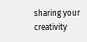sharing your creativity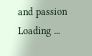and passion
Loading ...